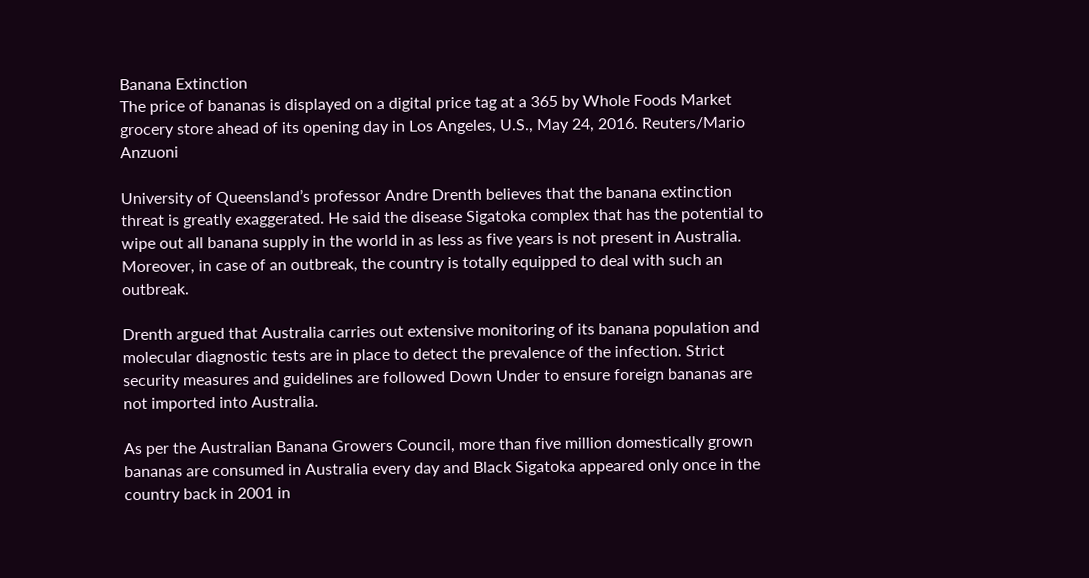Banana Extinction
The price of bananas is displayed on a digital price tag at a 365 by Whole Foods Market grocery store ahead of its opening day in Los Angeles, U.S., May 24, 2016. Reuters/Mario Anzuoni

University of Queensland’s professor Andre Drenth believes that the banana extinction threat is greatly exaggerated. He said the disease Sigatoka complex that has the potential to wipe out all banana supply in the world in as less as five years is not present in Australia. Moreover, in case of an outbreak, the country is totally equipped to deal with such an outbreak.

Drenth argued that Australia carries out extensive monitoring of its banana population and molecular diagnostic tests are in place to detect the prevalence of the infection. Strict security measures and guidelines are followed Down Under to ensure foreign bananas are not imported into Australia.

As per the Australian Banana Growers Council, more than five million domestically grown bananas are consumed in Australia every day and Black Sigatoka appeared only once in the country back in 2001 in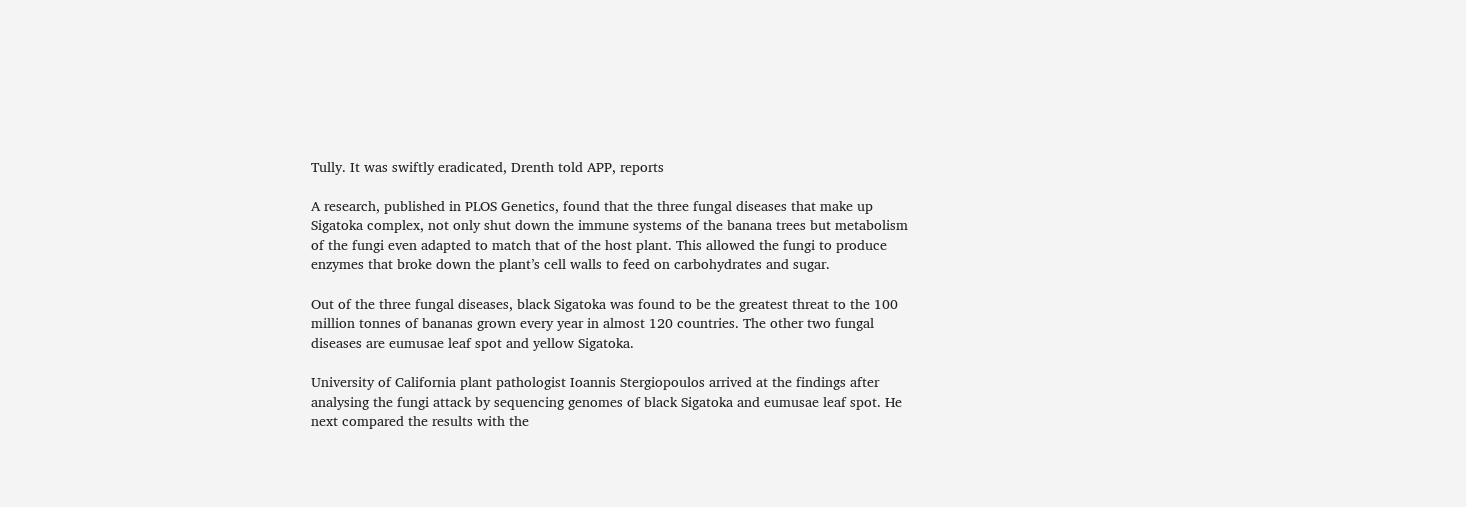Tully. It was swiftly eradicated, Drenth told APP, reports

A research, published in PLOS Genetics, found that the three fungal diseases that make up Sigatoka complex, not only shut down the immune systems of the banana trees but metabolism of the fungi even adapted to match that of the host plant. This allowed the fungi to produce enzymes that broke down the plant’s cell walls to feed on carbohydrates and sugar.

Out of the three fungal diseases, black Sigatoka was found to be the greatest threat to the 100 million tonnes of bananas grown every year in almost 120 countries. The other two fungal diseases are eumusae leaf spot and yellow Sigatoka.

University of California plant pathologist Ioannis Stergiopoulos arrived at the findings after analysing the fungi attack by sequencing genomes of black Sigatoka and eumusae leaf spot. He next compared the results with the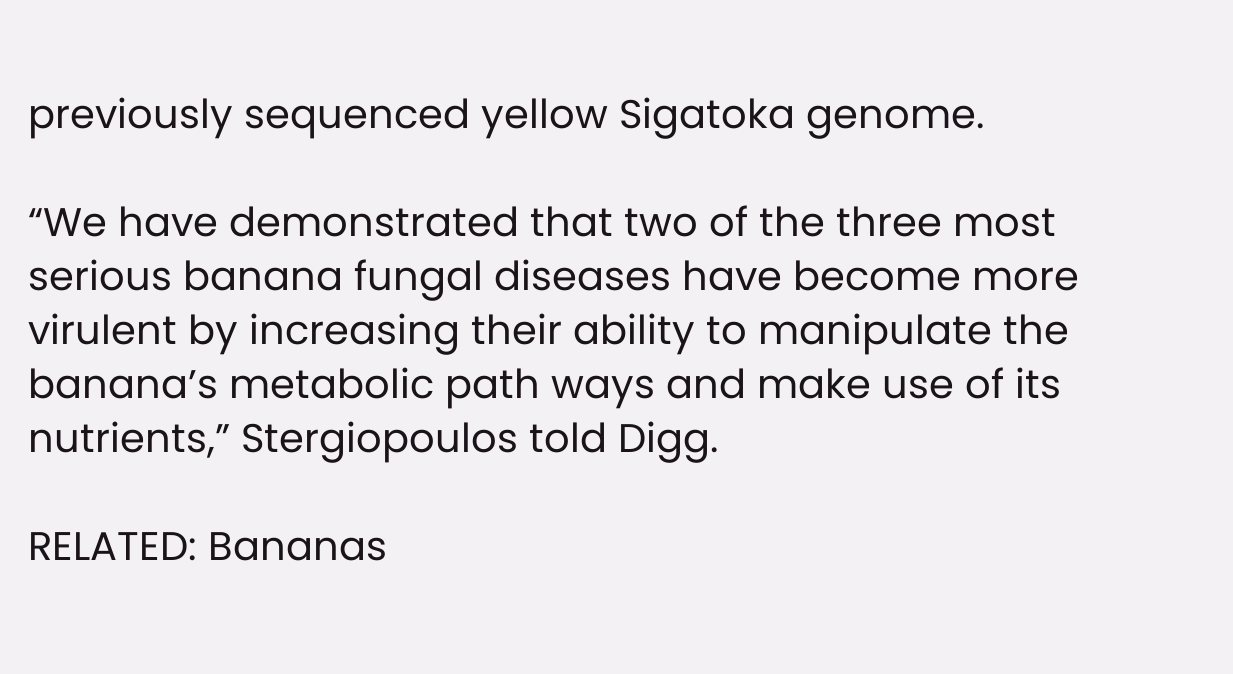previously sequenced yellow Sigatoka genome.

“We have demonstrated that two of the three most serious banana fungal diseases have become more virulent by increasing their ability to manipulate the banana’s metabolic path ways and make use of its nutrients,” Stergiopoulos told Digg.

RELATED: Bananas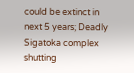could be extinct in next 5 years; Deadly Sigatoka complex shutting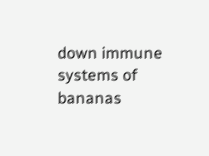down immune systems of bananas